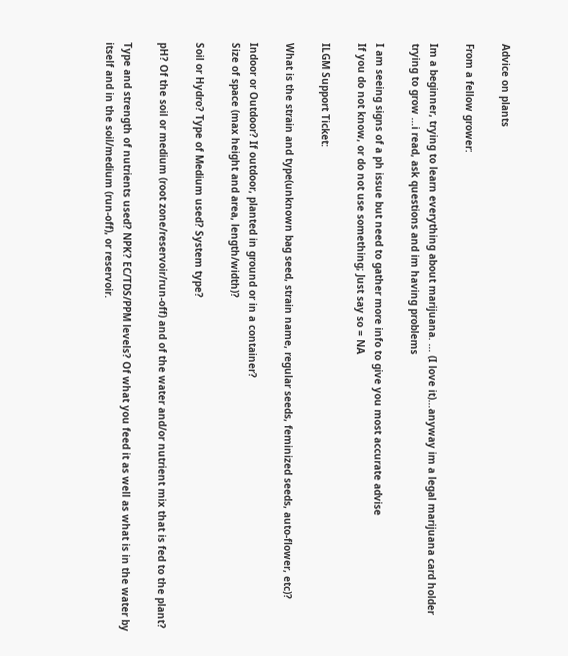Advice on plants

From a fellow grower:

Im a beginner, trying to learn everything about marijuana. … (I love it)…anyway im a legal marijuana card holder trying to grow …i read, ask questions and im having problems

I am seeing signs of a ph issue but need to gather more info to give you most accurate advise
If you do not know, or do not use something; Just say so = NA

ILGM Support Ticket:

What is the strain and type(unknown bag seed, strain name, regular seeds, feminized seeds, auto-flower, etc)?

Indoor or Outdoor? If outdoor, planted in ground or in a container?
Size of space (max height and area, length/width)?

Soil or Hydro? Type of Medium used? System type?

pH? Of the soil or medium (root zone/reservoir/run-off) and of the water and/or nutrient mix that is fed to the plant?

Type and strength of nutrients used? NPK? EC/TDS/PPM levels? Of what you feed it as well as what is in the water by itself and in the soil/medium (run-off), or reservoir.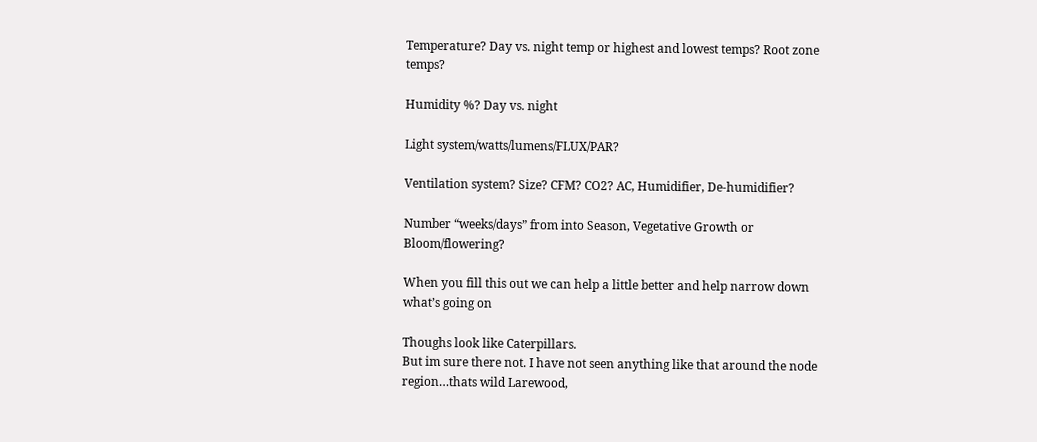Temperature? Day vs. night temp or highest and lowest temps? Root zone temps?

Humidity %? Day vs. night

Light system/watts/lumens/FLUX/PAR?

Ventilation system? Size? CFM? CO2? AC, Humidifier, De-humidifier?

Number “weeks/days” from into Season, Vegetative Growth or Bloom/flowering?

When you fill this out we can help a little better and help narrow down what’s going on

Thoughs look like Caterpillars.
But im sure there not. I have not seen anything like that around the node region…thats wild Larewood,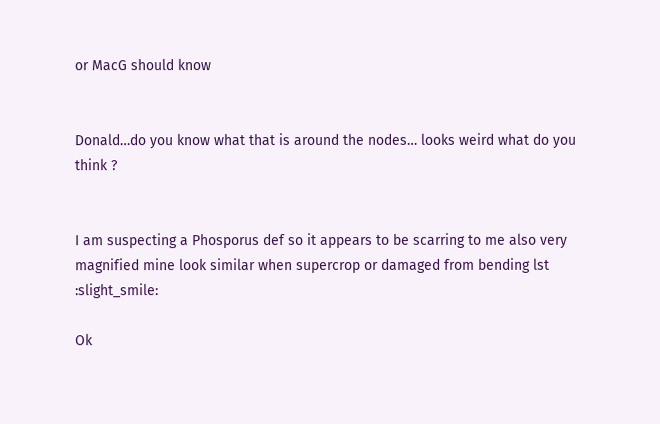or MacG should know


Donald…do you know what that is around the nodes… looks weird what do you think ?


I am suspecting a Phosporus def so it appears to be scarring to me also very magnified mine look similar when supercrop or damaged from bending lst :slight_smile:

Ok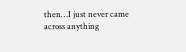then…I just never came across anything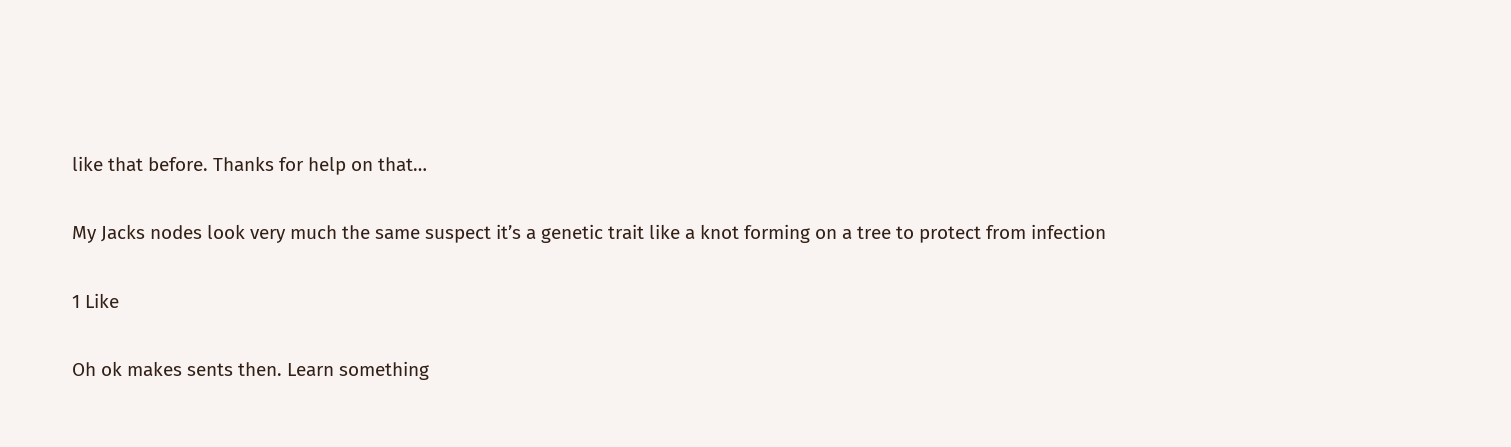like that before. Thanks for help on that…

My Jacks nodes look very much the same suspect it’s a genetic trait like a knot forming on a tree to protect from infection

1 Like

Oh ok makes sents then. Learn something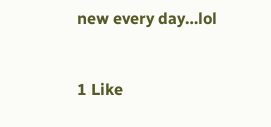new every day…lol


1 Like